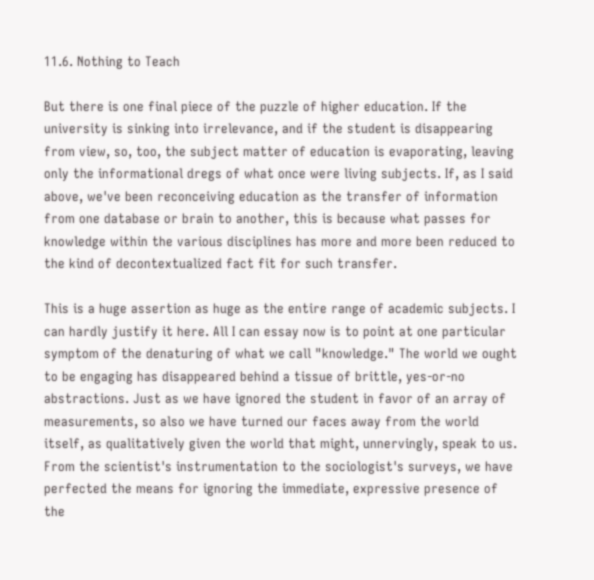11.6. Nothing to Teach

But there is one final piece of the puzzle of higher education. If the university is sinking into irrelevance, and if the student is disappearing from view, so, too, the subject matter of education is evaporating, leaving only the informational dregs of what once were living subjects. If, as I said above, we've been reconceiving education as the transfer of information from one database or brain to another, this is because what passes for knowledge within the various disciplines has more and more been reduced to the kind of decontextualized fact fit for such transfer.

This is a huge assertion as huge as the entire range of academic subjects. I can hardly justify it here. All I can essay now is to point at one particular symptom of the denaturing of what we call "knowledge." The world we ought to be engaging has disappeared behind a tissue of brittle, yes-or-no abstractions. Just as we have ignored the student in favor of an array of measurements, so also we have turned our faces away from the world itself, as qualitatively given the world that might, unnervingly, speak to us. From the scientist's instrumentation to the sociologist's surveys, we have perfected the means for ignoring the immediate, expressive presence of the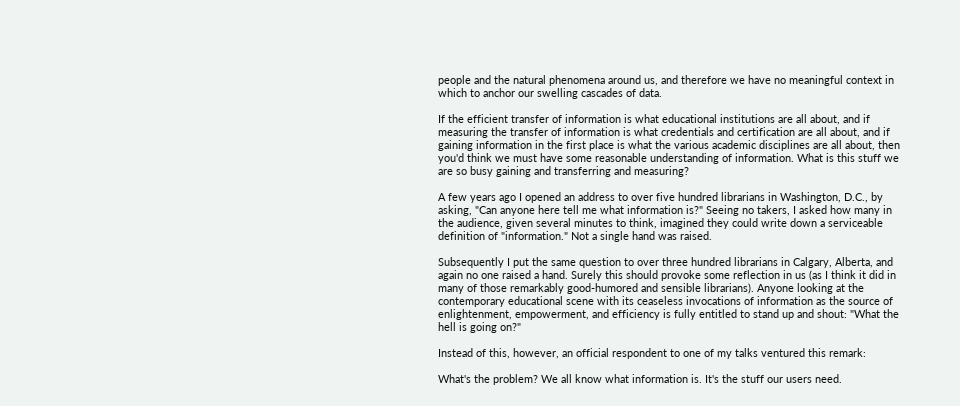people and the natural phenomena around us, and therefore we have no meaningful context in which to anchor our swelling cascades of data.

If the efficient transfer of information is what educational institutions are all about, and if measuring the transfer of information is what credentials and certification are all about, and if gaining information in the first place is what the various academic disciplines are all about, then you'd think we must have some reasonable understanding of information. What is this stuff we are so busy gaining and transferring and measuring?

A few years ago I opened an address to over five hundred librarians in Washington, D.C., by asking, "Can anyone here tell me what information is?" Seeing no takers, I asked how many in the audience, given several minutes to think, imagined they could write down a serviceable definition of "information." Not a single hand was raised.

Subsequently I put the same question to over three hundred librarians in Calgary, Alberta, and again no one raised a hand. Surely this should provoke some reflection in us (as I think it did in many of those remarkably good-humored and sensible librarians). Anyone looking at the contemporary educational scene with its ceaseless invocations of information as the source of enlightenment, empowerment, and efficiency is fully entitled to stand up and shout: "What the hell is going on?"

Instead of this, however, an official respondent to one of my talks ventured this remark:

What's the problem? We all know what information is. It's the stuff our users need.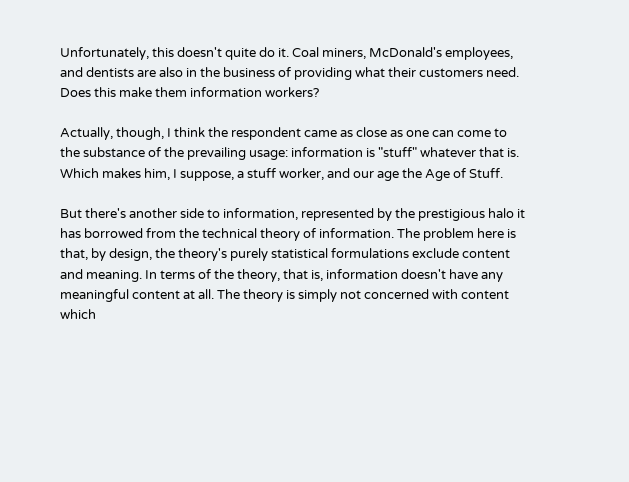Unfortunately, this doesn't quite do it. Coal miners, McDonald's employees, and dentists are also in the business of providing what their customers need. Does this make them information workers?

Actually, though, I think the respondent came as close as one can come to the substance of the prevailing usage: information is "stuff" whatever that is. Which makes him, I suppose, a stuff worker, and our age the Age of Stuff.

But there's another side to information, represented by the prestigious halo it has borrowed from the technical theory of information. The problem here is that, by design, the theory's purely statistical formulations exclude content and meaning. In terms of the theory, that is, information doesn't have any meaningful content at all. The theory is simply not concerned with content which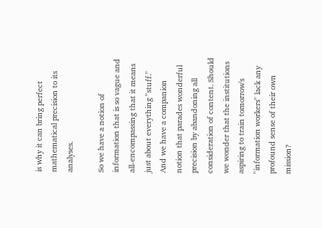is why it can bring perfect mathematical precision to its analyses.

So we have a notion of information that is so vague and all-encompassing that it means just about everything "stuff." And we have a companion notion that parades wonderful precision by abandoning all consideration of content. Should we wonder that the institutions aspiring to train tomorrow's "information workers" lack any profound sense of their own mission?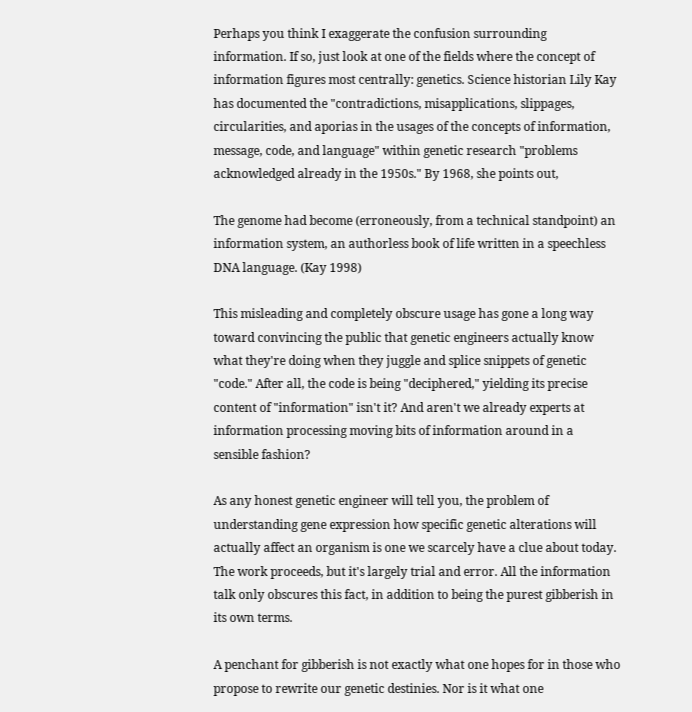Perhaps you think I exaggerate the confusion surrounding information. If so, just look at one of the fields where the concept of information figures most centrally: genetics. Science historian Lily Kay has documented the "contradictions, misapplications, slippages, circularities, and aporias in the usages of the concepts of information, message, code, and language" within genetic research "problems acknowledged already in the 1950s." By 1968, she points out,

The genome had become (erroneously, from a technical standpoint) an information system, an authorless book of life written in a speechless DNA language. (Kay 1998)

This misleading and completely obscure usage has gone a long way toward convincing the public that genetic engineers actually know what they're doing when they juggle and splice snippets of genetic "code." After all, the code is being "deciphered," yielding its precise content of "information" isn't it? And aren't we already experts at information processing moving bits of information around in a sensible fashion?

As any honest genetic engineer will tell you, the problem of understanding gene expression how specific genetic alterations will actually affect an organism is one we scarcely have a clue about today. The work proceeds, but it's largely trial and error. All the information talk only obscures this fact, in addition to being the purest gibberish in its own terms.

A penchant for gibberish is not exactly what one hopes for in those who propose to rewrite our genetic destinies. Nor is it what one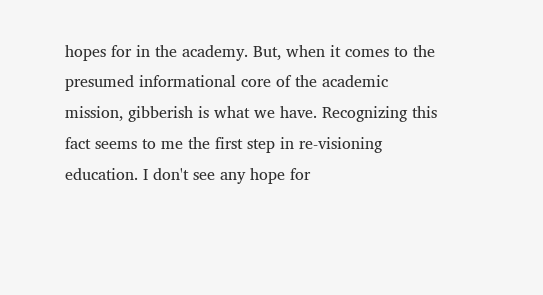hopes for in the academy. But, when it comes to the presumed informational core of the academic mission, gibberish is what we have. Recognizing this fact seems to me the first step in re-visioning education. I don't see any hope for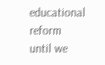educational reform until we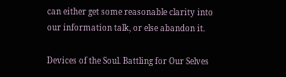can either get some reasonable clarity into our information talk, or else abandon it.

Devices of the Soul. Battling for Our Selves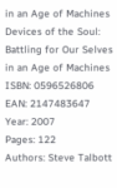in an Age of Machines
Devices of the Soul: Battling for Our Selves in an Age of Machines
ISBN: 0596526806
EAN: 2147483647
Year: 2007
Pages: 122
Authors: Steve Talbott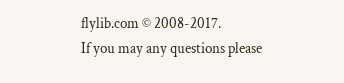flylib.com © 2008-2017.
If you may any questions please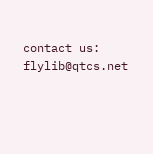contact us: flylib@qtcs.net